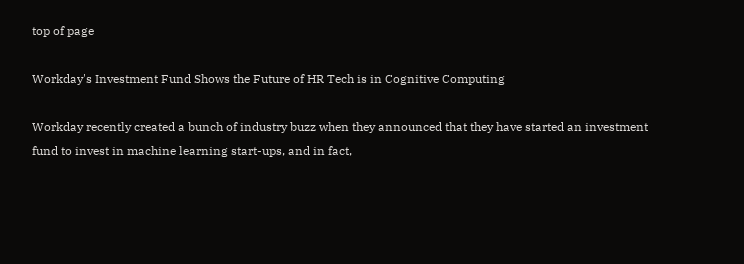top of page

Workday's Investment Fund Shows the Future of HR Tech is in Cognitive Computing

Workday recently created a bunch of industry buzz when they announced that they have started an investment fund to invest in machine learning start-ups, and in fact,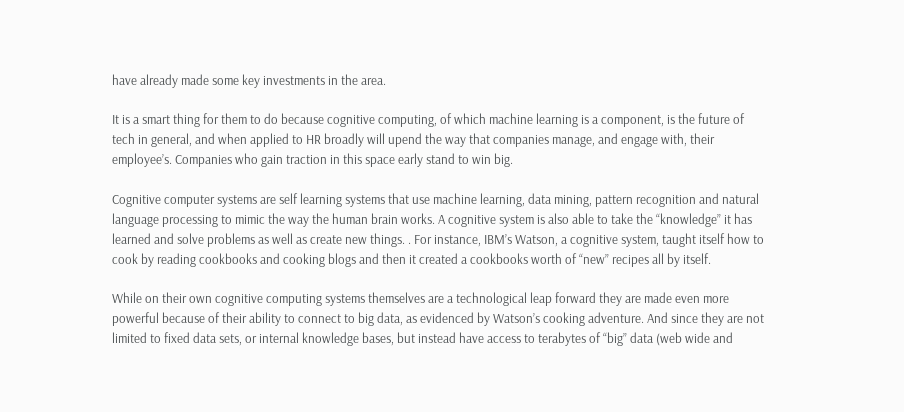have already made some key investments in the area.

It is a smart thing for them to do because cognitive computing, of which machine learning is a component, is the future of tech in general, and when applied to HR broadly will upend the way that companies manage, and engage with, their employee’s. Companies who gain traction in this space early stand to win big.

Cognitive computer systems are self learning systems that use machine learning, data mining, pattern recognition and natural language processing to mimic the way the human brain works. A cognitive system is also able to take the “knowledge” it has learned and solve problems as well as create new things. . For instance, IBM’s Watson, a cognitive system, taught itself how to cook by reading cookbooks and cooking blogs and then it created a cookbooks worth of “new” recipes all by itself.

While on their own cognitive computing systems themselves are a technological leap forward they are made even more powerful because of their ability to connect to big data, as evidenced by Watson’s cooking adventure. And since they are not limited to fixed data sets, or internal knowledge bases, but instead have access to terabytes of “big” data (web wide and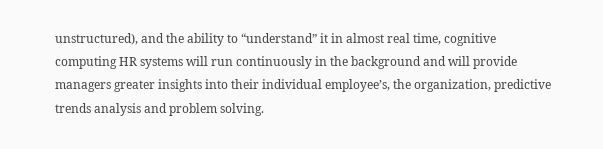unstructured), and the ability to “understand” it in almost real time, cognitive computing HR systems will run continuously in the background and will provide managers greater insights into their individual employee’s, the organization, predictive trends analysis and problem solving.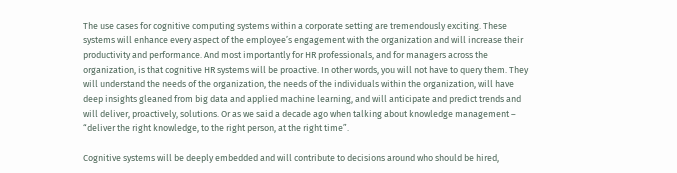The use cases for cognitive computing systems within a corporate setting are tremendously exciting. These systems will enhance every aspect of the employee’s engagement with the organization and will increase their productivity and performance. And most importantly for HR professionals, and for managers across the organization, is that cognitive HR systems will be proactive. In other words, you will not have to query them. They will understand the needs of the organization, the needs of the individuals within the organization, will have deep insights gleaned from big data and applied machine learning, and will anticipate and predict trends and will deliver, proactively, solutions. Or as we said a decade ago when talking about knowledge management – “deliver the right knowledge, to the right person, at the right time”.

Cognitive systems will be deeply embedded and will contribute to decisions around who should be hired,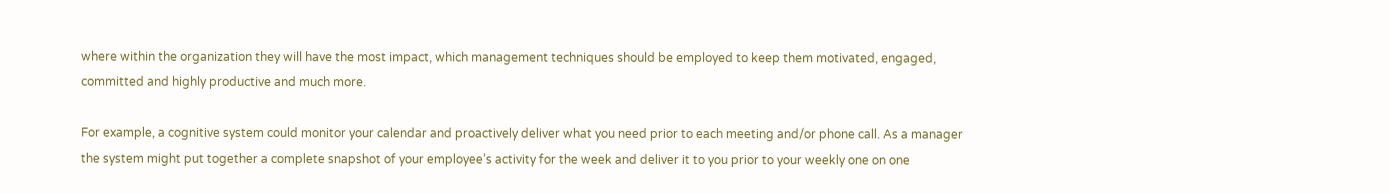where within the organization they will have the most impact, which management techniques should be employed to keep them motivated, engaged, committed and highly productive and much more.

For example, a cognitive system could monitor your calendar and proactively deliver what you need prior to each meeting and/or phone call. As a manager the system might put together a complete snapshot of your employee’s activity for the week and deliver it to you prior to your weekly one on one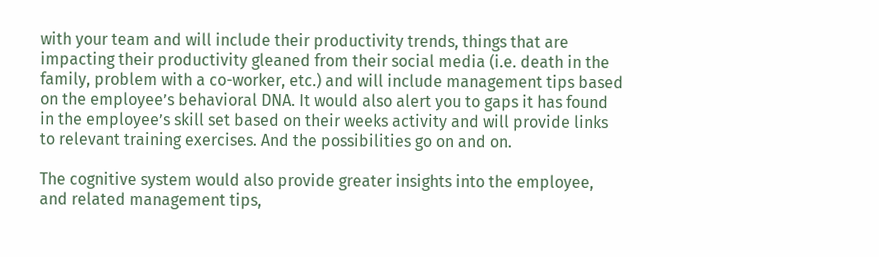with your team and will include their productivity trends, things that are impacting their productivity gleaned from their social media (i.e. death in the family, problem with a co-worker, etc.) and will include management tips based on the employee’s behavioral DNA. It would also alert you to gaps it has found in the employee’s skill set based on their weeks activity and will provide links to relevant training exercises. And the possibilities go on and on.

The cognitive system would also provide greater insights into the employee, and related management tips,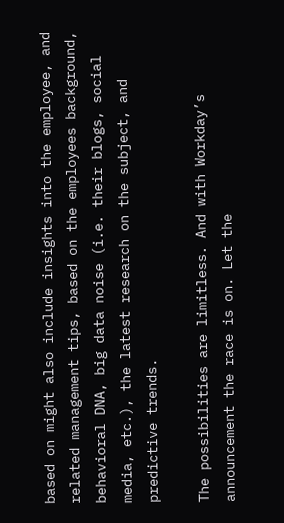based on might also include insights into the employee, and related management tips, based on the employees background, behavioral DNA, big data noise (i.e. their blogs, social media, etc.), the latest research on the subject, and predictive trends.

The possibilities are limitless. And with Workday’s announcement the race is on. Let the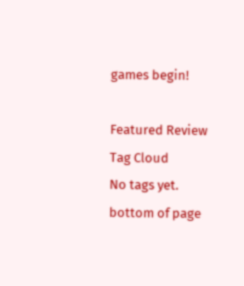games begin!

Featured Review
Tag Cloud
No tags yet.
bottom of page